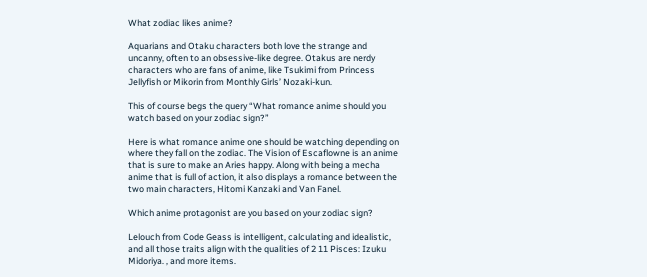What zodiac likes anime?

Aquarians and Otaku characters both love the strange and uncanny, often to an obsessive-like degree. Otakus are nerdy characters who are fans of anime, like Tsukimi from Princess Jellyfish or Mikorin from Monthly Girls’ Nozaki-kun.

This of course begs the query “What romance anime should you watch based on your zodiac sign?”

Here is what romance anime one should be watching depending on where they fall on the zodiac. The Vision of Escaflowne is an anime that is sure to make an Aries happy. Along with being a mecha anime that is full of action, it also displays a romance between the two main characters, Hitomi Kanzaki and Van Fanel.

Which anime protagonist are you based on your zodiac sign?

Lelouch from Code Geass is intelligent, calculating and idealistic, and all those traits align with the qualities of 2 11 Pisces: Izuku Midoriya. , and more items.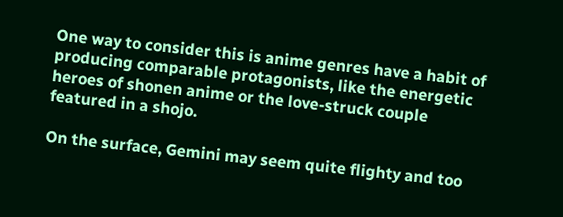One way to consider this is anime genres have a habit of producing comparable protagonists, like the energetic heroes of shonen anime or the love-struck couple featured in a shojo.

On the surface, Gemini may seem quite flighty and too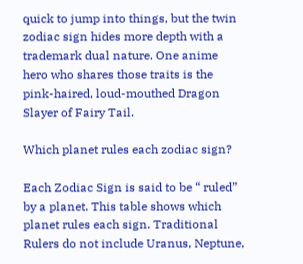quick to jump into things, but the twin zodiac sign hides more depth with a trademark dual nature. One anime hero who shares those traits is the pink-haired, loud-mouthed Dragon Slayer of Fairy Tail.

Which planet rules each zodiac sign?

Each Zodiac Sign is said to be “ ruled” by a planet. This table shows which planet rules each sign. Traditional Rulers do not include Uranus, Neptune,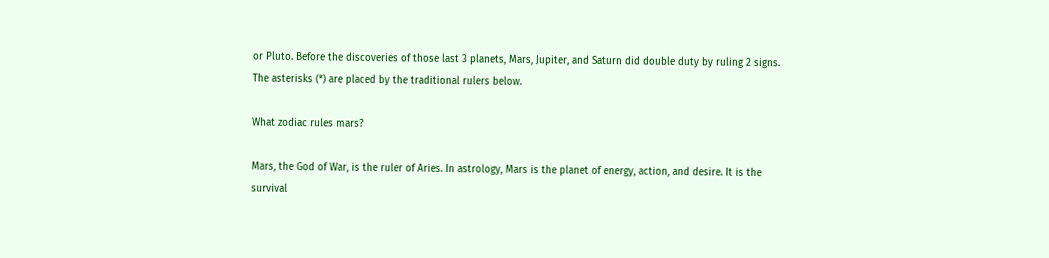or Pluto. Before the discoveries of those last 3 planets, Mars, Jupiter, and Saturn did double duty by ruling 2 signs. The asterisks (*) are placed by the traditional rulers below.

What zodiac rules mars?

Mars, the God of War, is the ruler of Aries. In astrology, Mars is the planet of energy, action, and desire. It is the survival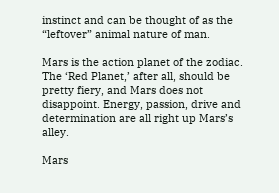instinct and can be thought of as the “leftover” animal nature of man.

Mars is the action planet of the zodiac. The ‘Red Planet,’ after all, should be pretty fiery, and Mars does not disappoint. Energy, passion, drive and determination are all right up Mars’s alley.

Mars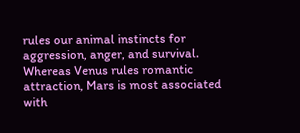rules our animal instincts for aggression, anger, and survival. Whereas Venus rules romantic attraction, Mars is most associated with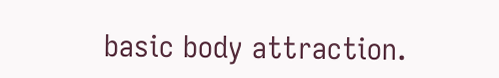basic body attraction.